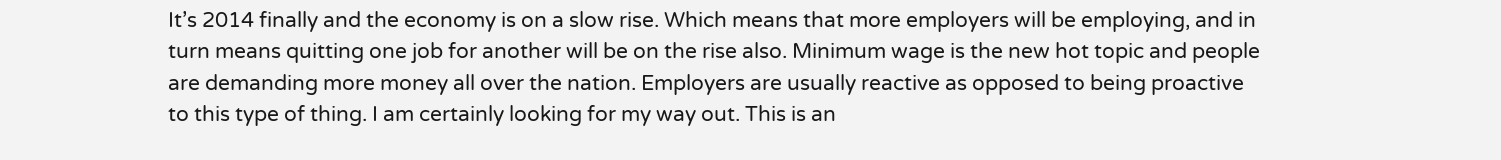It’s 2014 finally and the economy is on a slow rise. Which means that more employers will be employing, and in turn means quitting one job for another will be on the rise also. Minimum wage is the new hot topic and people are demanding more money all over the nation. Employers are usually reactive as opposed to being proactive to this type of thing. I am certainly looking for my way out. This is an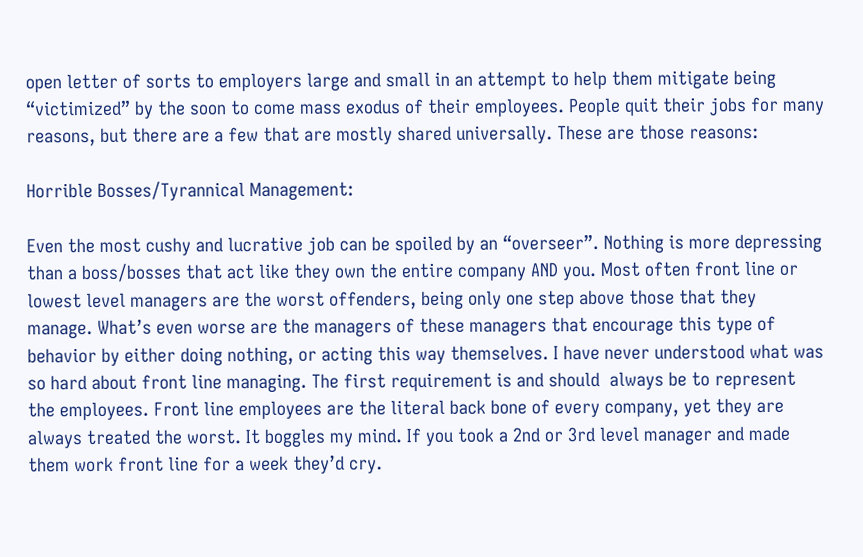open letter of sorts to employers large and small in an attempt to help them mitigate being “victimized” by the soon to come mass exodus of their employees. People quit their jobs for many reasons, but there are a few that are mostly shared universally. These are those reasons:

Horrible Bosses/Tyrannical Management:

Even the most cushy and lucrative job can be spoiled by an “overseer”. Nothing is more depressing than a boss/bosses that act like they own the entire company AND you. Most often front line or lowest level managers are the worst offenders, being only one step above those that they manage. What’s even worse are the managers of these managers that encourage this type of behavior by either doing nothing, or acting this way themselves. I have never understood what was so hard about front line managing. The first requirement is and should  always be to represent the employees. Front line employees are the literal back bone of every company, yet they are always treated the worst. It boggles my mind. If you took a 2nd or 3rd level manager and made them work front line for a week they’d cry.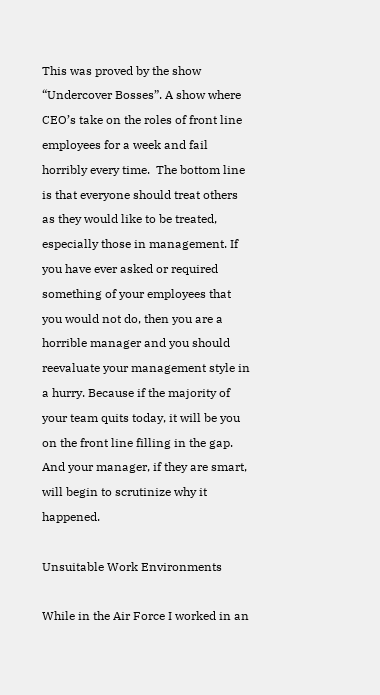This was proved by the show “Undercover Bosses”. A show where CEO’s take on the roles of front line employees for a week and fail horribly every time.  The bottom line is that everyone should treat others as they would like to be treated, especially those in management. If you have ever asked or required something of your employees that you would not do, then you are a horrible manager and you should reevaluate your management style in a hurry. Because if the majority of your team quits today, it will be you on the front line filling in the gap. And your manager, if they are smart, will begin to scrutinize why it happened.

Unsuitable Work Environments

While in the Air Force I worked in an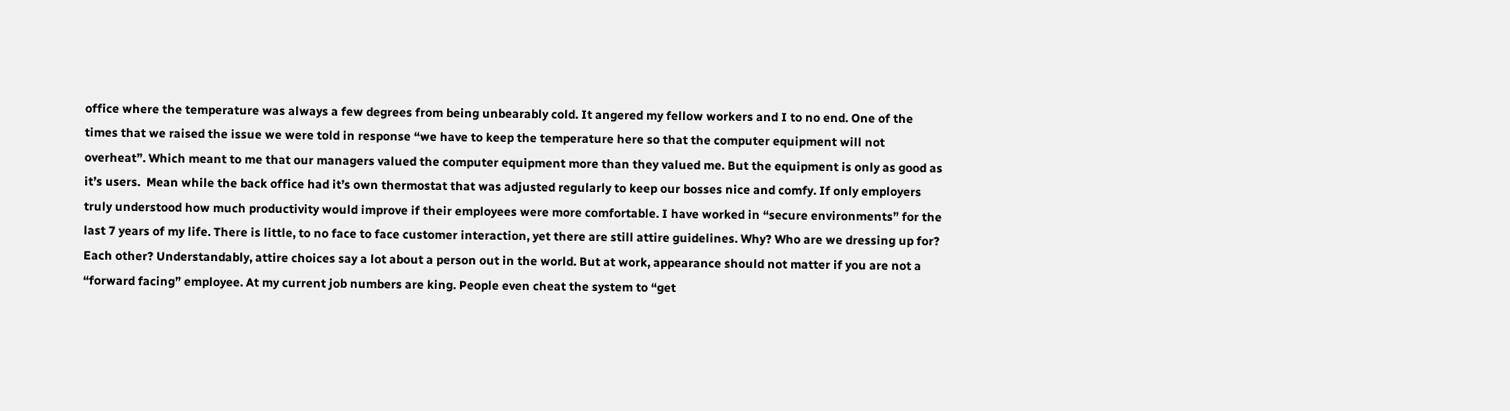office where the temperature was always a few degrees from being unbearably cold. It angered my fellow workers and I to no end. One of the times that we raised the issue we were told in response “we have to keep the temperature here so that the computer equipment will not overheat”. Which meant to me that our managers valued the computer equipment more than they valued me. But the equipment is only as good as it’s users.  Mean while the back office had it’s own thermostat that was adjusted regularly to keep our bosses nice and comfy. If only employers truly understood how much productivity would improve if their employees were more comfortable. I have worked in “secure environments” for the last 7 years of my life. There is little, to no face to face customer interaction, yet there are still attire guidelines. Why? Who are we dressing up for? Each other? Understandably, attire choices say a lot about a person out in the world. But at work, appearance should not matter if you are not a “forward facing” employee. At my current job numbers are king. People even cheat the system to “get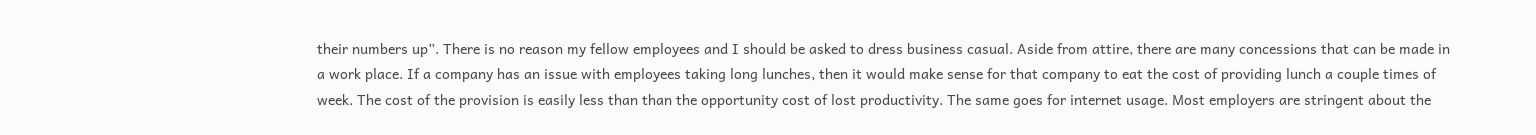their numbers up”. There is no reason my fellow employees and I should be asked to dress business casual. Aside from attire, there are many concessions that can be made in a work place. If a company has an issue with employees taking long lunches, then it would make sense for that company to eat the cost of providing lunch a couple times of week. The cost of the provision is easily less than than the opportunity cost of lost productivity. The same goes for internet usage. Most employers are stringent about the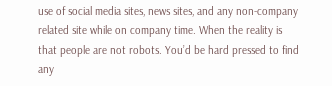use of social media sites, news sites, and any non-company related site while on company time. When the reality is that people are not robots. You’d be hard pressed to find any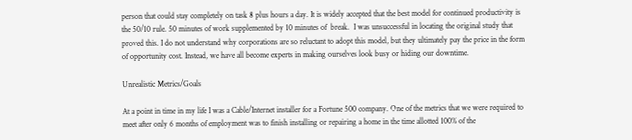person that could stay completely on task 8 plus hours a day. It is widely accepted that the best model for continued productivity is the 50/10 rule. 50 minutes of work supplemented by 10 minutes of  break.  I was unsuccessful in locating the original study that proved this. I do not understand why corporations are so reluctant to adopt this model, but they ultimately pay the price in the form of opportunity cost. Instead, we have all become experts in making ourselves look busy or hiding our downtime.

Unrealistic Metrics/Goals

At a point in time in my life I was a Cable/Internet installer for a Fortune 500 company. One of the metrics that we were required to meet after only 6 months of employment was to finish installing or repairing a home in the time allotted 100% of the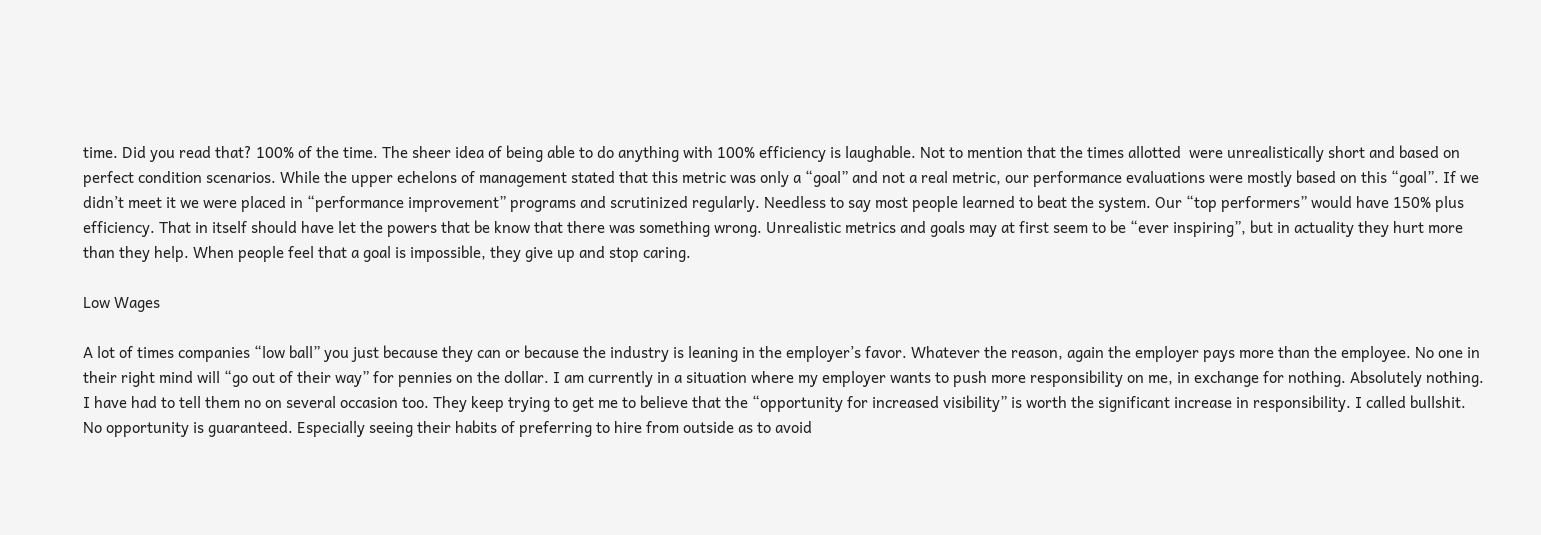time. Did you read that? 100% of the time. The sheer idea of being able to do anything with 100% efficiency is laughable. Not to mention that the times allotted  were unrealistically short and based on perfect condition scenarios. While the upper echelons of management stated that this metric was only a “goal” and not a real metric, our performance evaluations were mostly based on this “goal”. If we didn’t meet it we were placed in “performance improvement” programs and scrutinized regularly. Needless to say most people learned to beat the system. Our “top performers” would have 150% plus efficiency. That in itself should have let the powers that be know that there was something wrong. Unrealistic metrics and goals may at first seem to be “ever inspiring”, but in actuality they hurt more than they help. When people feel that a goal is impossible, they give up and stop caring.

Low Wages

A lot of times companies “low ball” you just because they can or because the industry is leaning in the employer’s favor. Whatever the reason, again the employer pays more than the employee. No one in their right mind will “go out of their way” for pennies on the dollar. I am currently in a situation where my employer wants to push more responsibility on me, in exchange for nothing. Absolutely nothing. I have had to tell them no on several occasion too. They keep trying to get me to believe that the “opportunity for increased visibility” is worth the significant increase in responsibility. I called bullshit. No opportunity is guaranteed. Especially seeing their habits of preferring to hire from outside as to avoid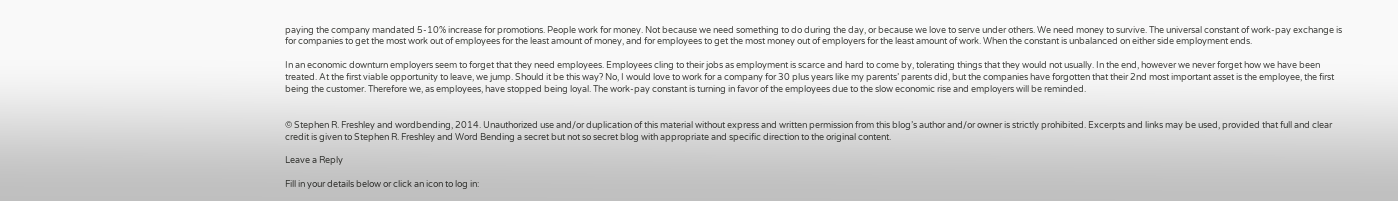paying the company mandated 5-10% increase for promotions. People work for money. Not because we need something to do during the day, or because we love to serve under others. We need money to survive. The universal constant of work-pay exchange is for companies to get the most work out of employees for the least amount of money, and for employees to get the most money out of employers for the least amount of work. When the constant is unbalanced on either side employment ends.

In an economic downturn employers seem to forget that they need employees. Employees cling to their jobs as employment is scarce and hard to come by, tolerating things that they would not usually. In the end, however we never forget how we have been treated. At the first viable opportunity to leave, we jump. Should it be this way? No, I would love to work for a company for 30 plus years like my parents’ parents did, but the companies have forgotten that their 2nd most important asset is the employee, the first being the customer. Therefore we, as employees, have stopped being loyal. The work-pay constant is turning in favor of the employees due to the slow economic rise and employers will be reminded.


© Stephen R. Freshley and wordbending, 2014. Unauthorized use and/or duplication of this material without express and written permission from this blog’s author and/or owner is strictly prohibited. Excerpts and links may be used, provided that full and clear credit is given to Stephen R. Freshley and Word Bending a secret but not so secret blog with appropriate and specific direction to the original content.

Leave a Reply

Fill in your details below or click an icon to log in: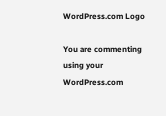WordPress.com Logo

You are commenting using your WordPress.com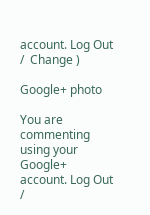account. Log Out /  Change )

Google+ photo

You are commenting using your Google+ account. Log Out /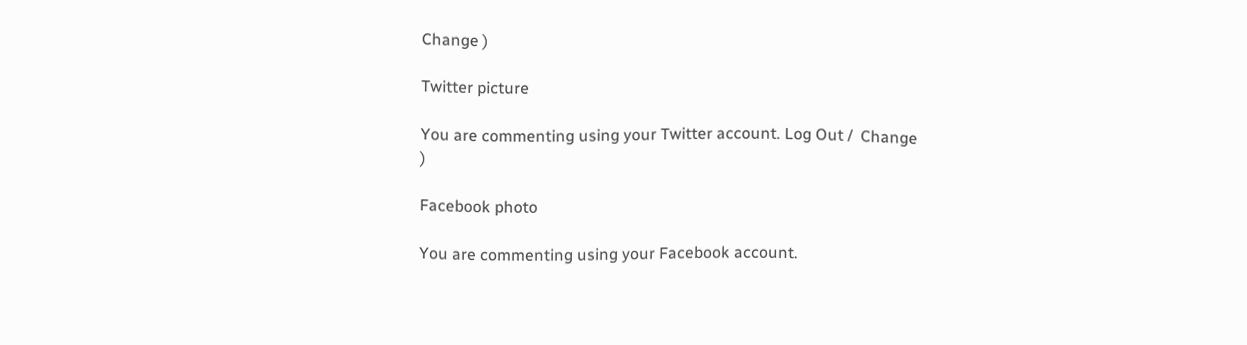Change )

Twitter picture

You are commenting using your Twitter account. Log Out /  Change )

Facebook photo

You are commenting using your Facebook account.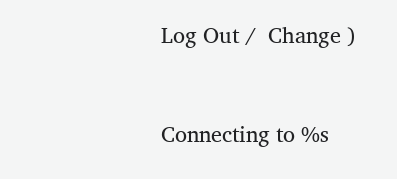Log Out /  Change )


Connecting to %s